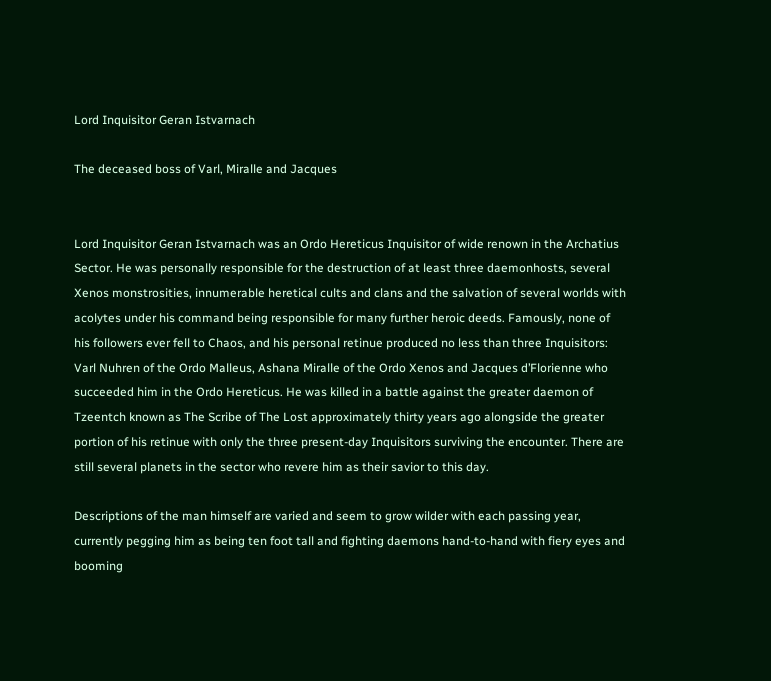Lord Inquisitor Geran Istvarnach

The deceased boss of Varl, Miralle and Jacques


Lord Inquisitor Geran Istvarnach was an Ordo Hereticus Inquisitor of wide renown in the Archatius Sector. He was personally responsible for the destruction of at least three daemonhosts, several Xenos monstrosities, innumerable heretical cults and clans and the salvation of several worlds with acolytes under his command being responsible for many further heroic deeds. Famously, none of his followers ever fell to Chaos, and his personal retinue produced no less than three Inquisitors: Varl Nuhren of the Ordo Malleus, Ashana Miralle of the Ordo Xenos and Jacques d’Florienne who succeeded him in the Ordo Hereticus. He was killed in a battle against the greater daemon of Tzeentch known as The Scribe of The Lost approximately thirty years ago alongside the greater portion of his retinue with only the three present-day Inquisitors surviving the encounter. There are still several planets in the sector who revere him as their savior to this day.

Descriptions of the man himself are varied and seem to grow wilder with each passing year, currently pegging him as being ten foot tall and fighting daemons hand-to-hand with fiery eyes and booming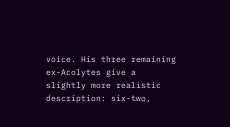voice. His three remaining ex-Acolytes give a slightly more realistic description: six-two,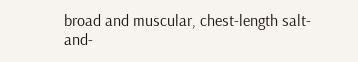broad and muscular, chest-length salt-and-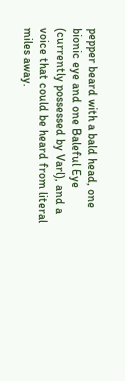pepper beard with a bald head, one bionic eye and one Baleful Eye (currently possessed by Varl), and a voice that could be heard from literal miles away.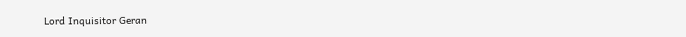Lord Inquisitor Geran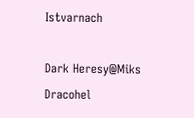Istvarnach

Dark Heresy@Miks Dracohel